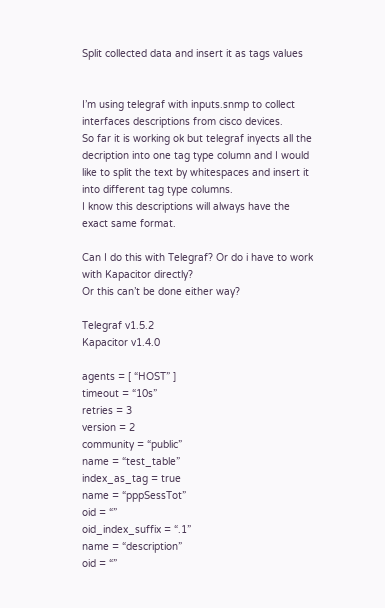Split collected data and insert it as tags values


I’m using telegraf with inputs.snmp to collect interfaces descriptions from cisco devices.
So far it is working ok but telegraf inyects all the decription into one tag type column and I would like to split the text by whitespaces and insert it into different tag type columns.
I know this descriptions will always have the exact same format.

Can I do this with Telegraf? Or do i have to work with Kapacitor directly?
Or this can’t be done either way?

Telegraf v1.5.2
Kapacitor v1.4.0

agents = [ “HOST” ]
timeout = “10s”
retries = 3
version = 2
community = “public”
name = “test_table”
index_as_tag = true
name = “pppSessTot”
oid = “”
oid_index_suffix = “.1”
name = “description”
oid = “”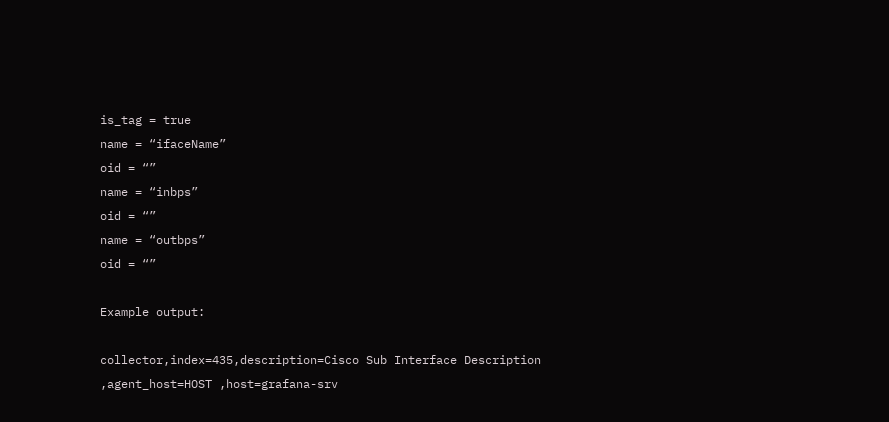is_tag = true
name = “ifaceName”
oid = “”
name = “inbps”
oid = “”
name = “outbps”
oid = “”

Example output:

collector,index=435,description=Cisco Sub Interface Description ,agent_host=HOST ,host=grafana-srv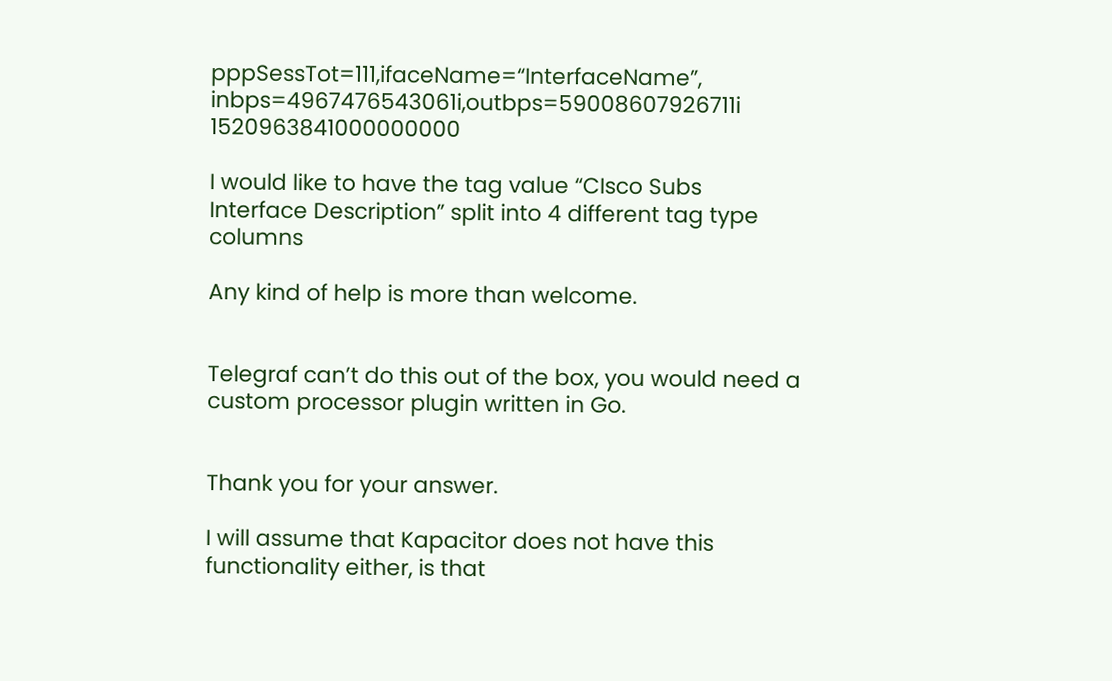pppSessTot=111,ifaceName=“InterfaceName”, inbps=4967476543061i,outbps=59008607926711i 1520963841000000000

I would like to have the tag value “CIsco Subs Interface Description” split into 4 different tag type columns

Any kind of help is more than welcome.


Telegraf can’t do this out of the box, you would need a custom processor plugin written in Go.


Thank you for your answer.

I will assume that Kapacitor does not have this functionality either, is that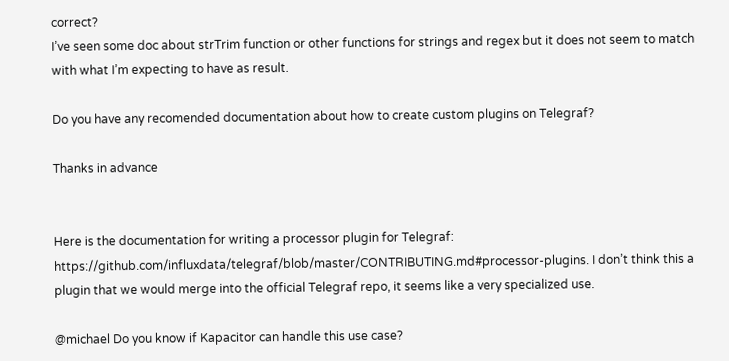correct?
I’ve seen some doc about strTrim function or other functions for strings and regex but it does not seem to match with what I’m expecting to have as result.

Do you have any recomended documentation about how to create custom plugins on Telegraf?

Thanks in advance


Here is the documentation for writing a processor plugin for Telegraf: https://github.com/influxdata/telegraf/blob/master/CONTRIBUTING.md#processor-plugins. I don’t think this a plugin that we would merge into the official Telegraf repo, it seems like a very specialized use.

@michael Do you know if Kapacitor can handle this use case?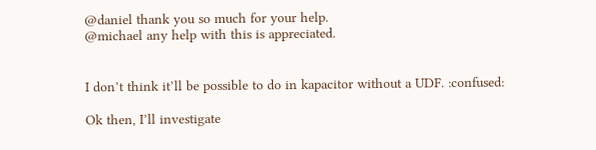@daniel thank you so much for your help.
@michael any help with this is appreciated.


I don’t think it’ll be possible to do in kapacitor without a UDF. :confused:

Ok then, I’ll investigate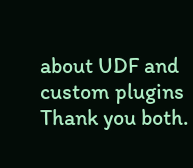about UDF and custom plugins
Thank you both.